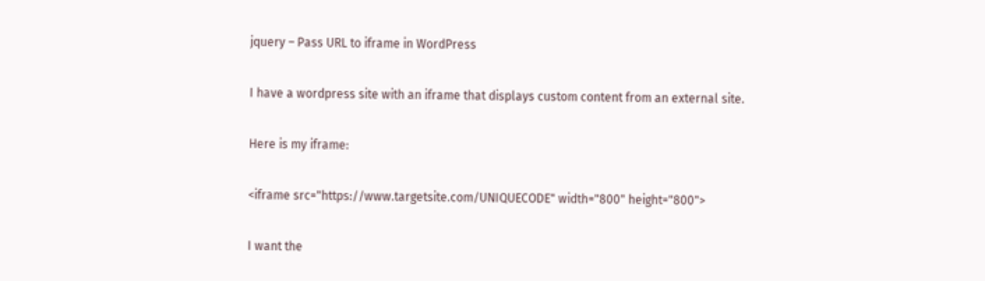jquery – Pass URL to iframe in WordPress

I have a wordpress site with an iframe that displays custom content from an external site.

Here is my iframe:

<iframe src="https://www.targetsite.com/UNIQUECODE" width="800" height="800">

I want the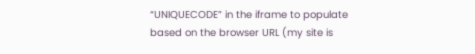“UNIQUECODE” in the iframe to populate based on the browser URL (my site is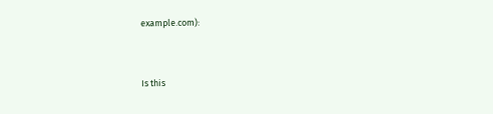example.com):


Is this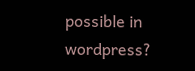possible in wordpress?